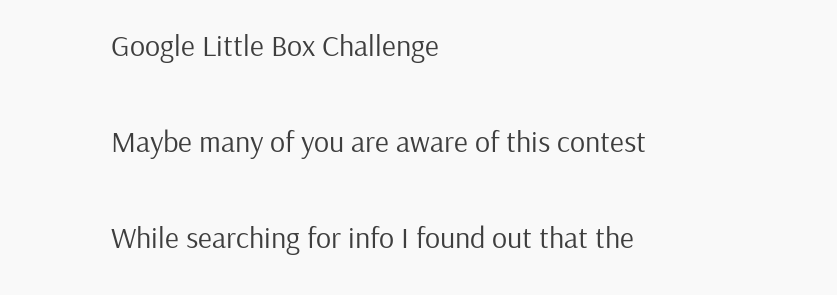Google Little Box Challenge

Maybe many of you are aware of this contest

While searching for info I found out that the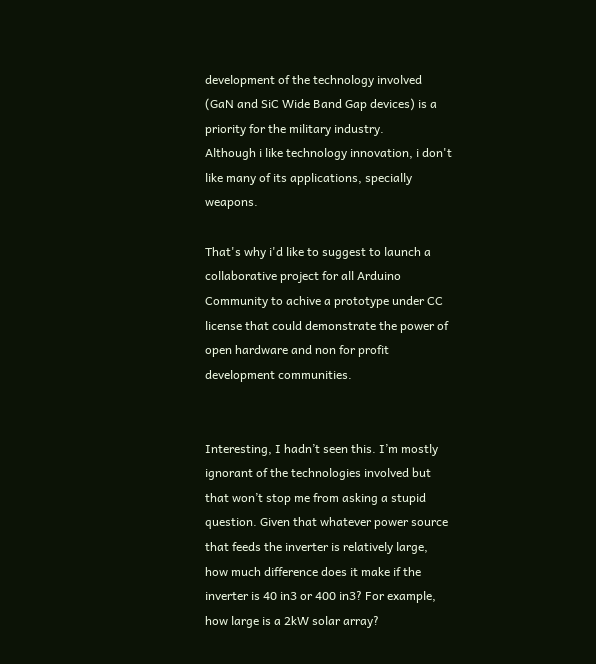development of the technology involved (GaN and SiC Wide Band Gap devices) is a priority for the military industry.
Although i like technology innovation, i don't like many of its applications, specially weapons.

That's why i'd like to suggest to launch a collaborative project for all Arduino Community to achive a prototype under CC license that could demonstrate the power of open hardware and non for profit development communities.


Interesting, I hadn’t seen this. I’m mostly ignorant of the technologies involved but that won’t stop me from asking a stupid question. Given that whatever power source that feeds the inverter is relatively large, how much difference does it make if the inverter is 40 in3 or 400 in3? For example, how large is a 2kW solar array?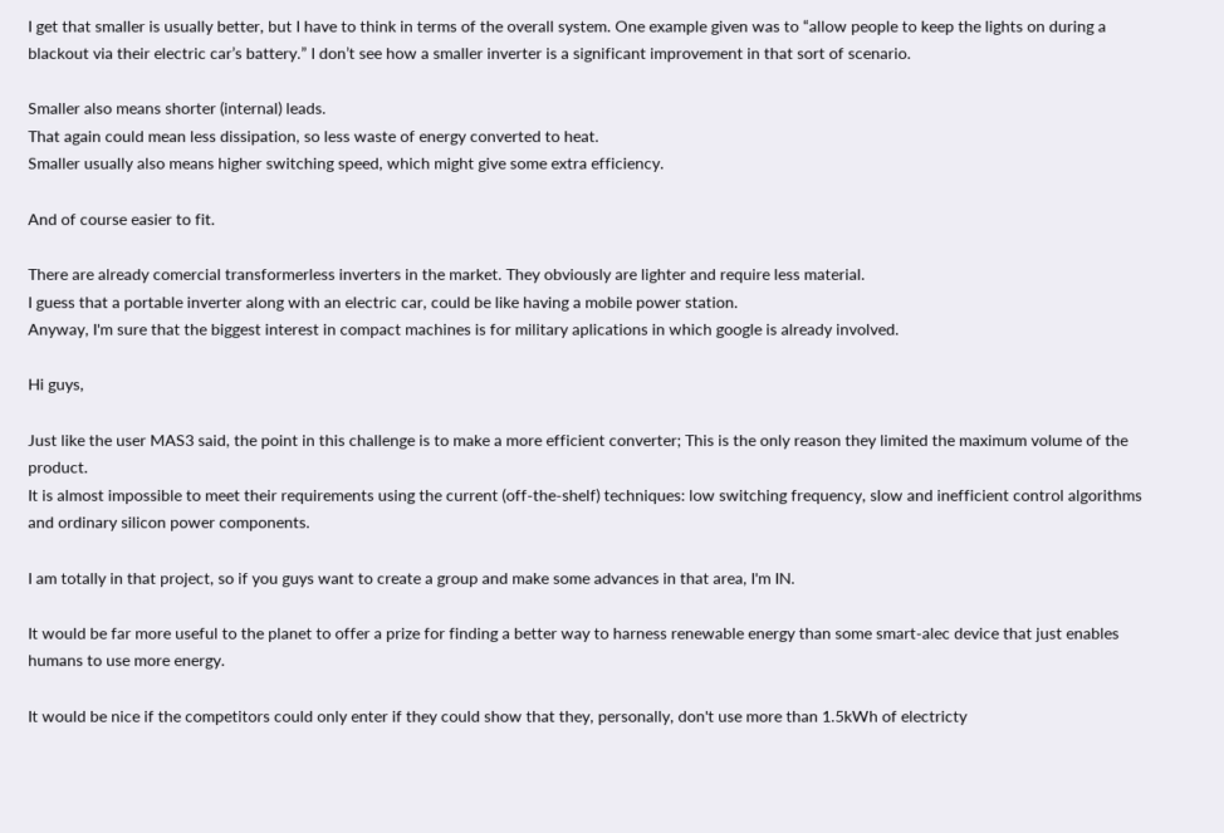I get that smaller is usually better, but I have to think in terms of the overall system. One example given was to “allow people to keep the lights on during a blackout via their electric car’s battery.” I don’t see how a smaller inverter is a significant improvement in that sort of scenario.

Smaller also means shorter (internal) leads.
That again could mean less dissipation, so less waste of energy converted to heat.
Smaller usually also means higher switching speed, which might give some extra efficiency.

And of course easier to fit.

There are already comercial transformerless inverters in the market. They obviously are lighter and require less material.
I guess that a portable inverter along with an electric car, could be like having a mobile power station.
Anyway, I'm sure that the biggest interest in compact machines is for military aplications in which google is already involved.

Hi guys,

Just like the user MAS3 said, the point in this challenge is to make a more efficient converter; This is the only reason they limited the maximum volume of the product.
It is almost impossible to meet their requirements using the current (off-the-shelf) techniques: low switching frequency, slow and inefficient control algorithms and ordinary silicon power components.

I am totally in that project, so if you guys want to create a group and make some advances in that area, I'm IN.

It would be far more useful to the planet to offer a prize for finding a better way to harness renewable energy than some smart-alec device that just enables humans to use more energy.

It would be nice if the competitors could only enter if they could show that they, personally, don't use more than 1.5kWh of electricty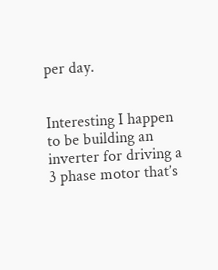per day.


Interesting I happen to be building an inverter for driving a 3 phase motor that’s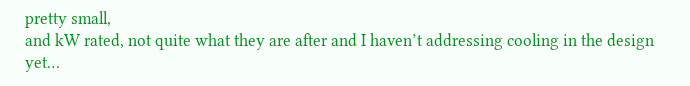pretty small,
and kW rated, not quite what they are after and I haven’t addressing cooling in the design yet…